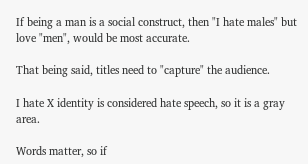If being a man is a social construct, then "I hate males" but love "men", would be most accurate.

That being said, titles need to "capture" the audience.

I hate X identity is considered hate speech, so it is a gray area.

Words matter, so if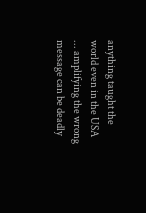anything taught the world even in the USA ... amplifying the wrong message can be deadly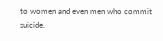to women and even men who commit suicide.